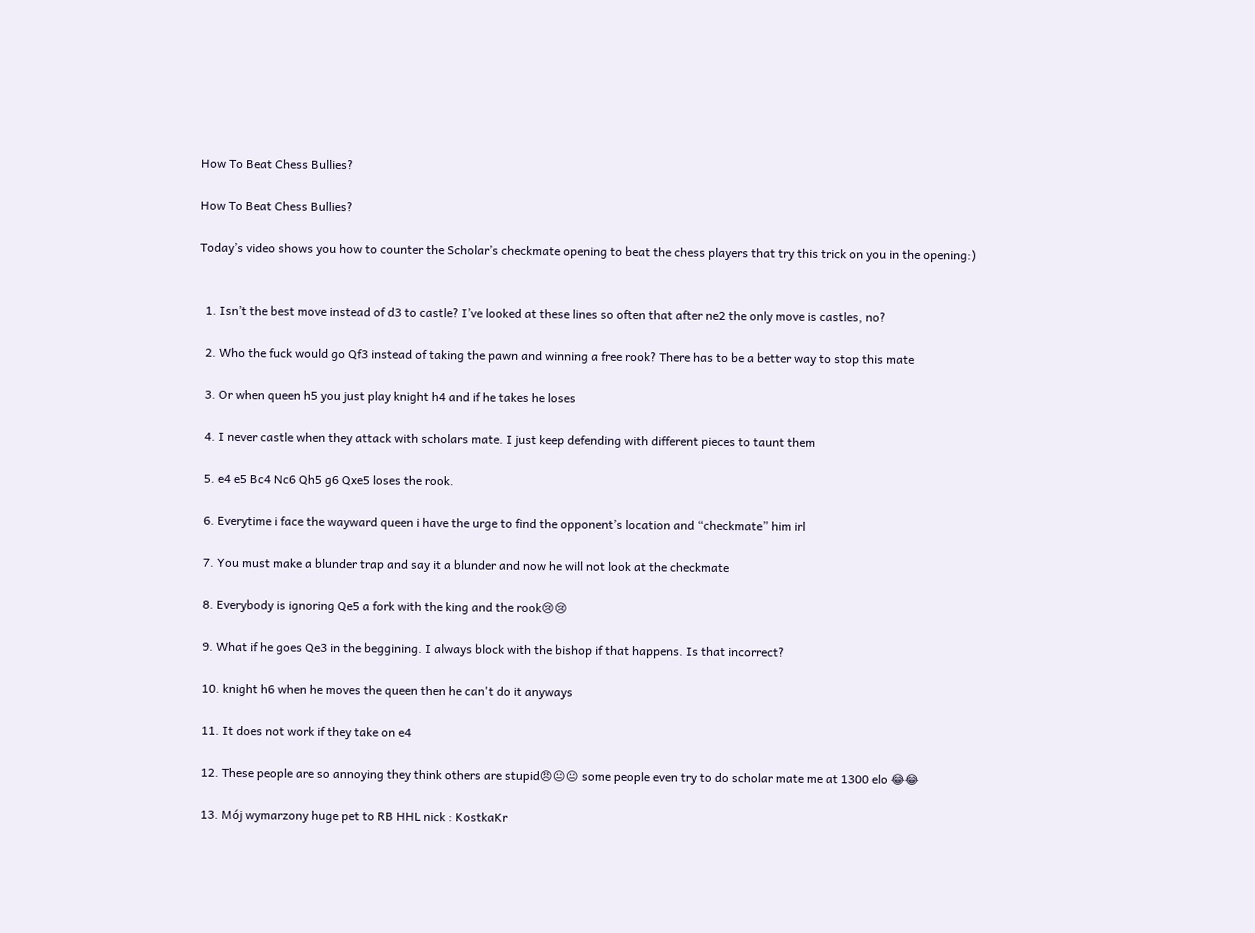How To Beat Chess Bullies?

How To Beat Chess Bullies?

Today’s video shows you how to counter the Scholar’s checkmate opening to beat the chess players that try this trick on you in the opening:)


  1. Isn’t the best move instead of d3 to castle? I’ve looked at these lines so often that after ne2 the only move is castles, no?

  2. Who the fuck would go Qf3 instead of taking the pawn and winning a free rook? There has to be a better way to stop this mate

  3. Or when queen h5 you just play knight h4 and if he takes he loses

  4. I never castle when they attack with scholars mate. I just keep defending with different pieces to taunt them

  5. e4 e5 Bc4 Nc6 Qh5 g6 Qxe5 loses the rook.

  6. Everytime i face the wayward queen i have the urge to find the opponent’s location and “checkmate” him irl

  7. You must make a blunder trap and say it a blunder and now he will not look at the checkmate

  8. Everybody is ignoring Qe5 a fork with the king and the rook😢😢

  9. What if he goes Qe3 in the beggining. I always block with the bishop if that happens. Is that incorrect?

  10. knight h6 when he moves the queen then he can't do it anyways

  11. It does not work if they take on e4

  12. These people are so annoying they think others are stupid😠😐😐 some people even try to do scholar mate me at 1300 elo 😂😂

  13. Mój wymarzony huge pet to RB HHL nick : KostkaKr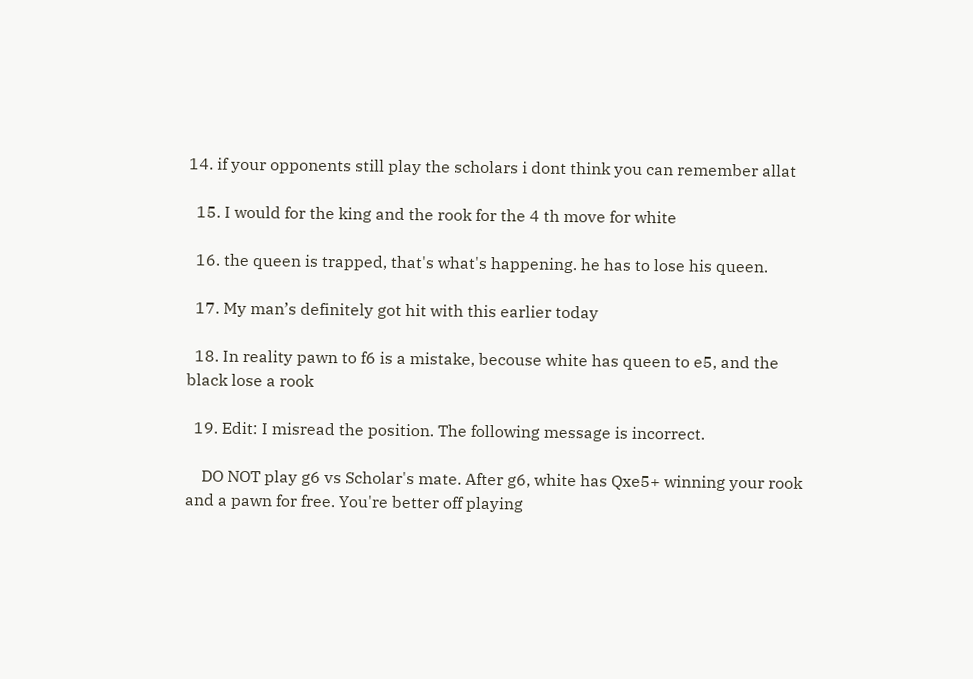14. if your opponents still play the scholars i dont think you can remember allat

  15. I would for the king and the rook for the 4 th move for white

  16. the queen is trapped, that's what's happening. he has to lose his queen.

  17. My man’s definitely got hit with this earlier today

  18. In reality pawn to f6 is a mistake, becouse white has queen to e5, and the black lose a rook

  19. Edit: I misread the position. The following message is incorrect.

    DO NOT play g6 vs Scholar's mate. After g6, white has Qxe5+ winning your rook and a pawn for free. You're better off playing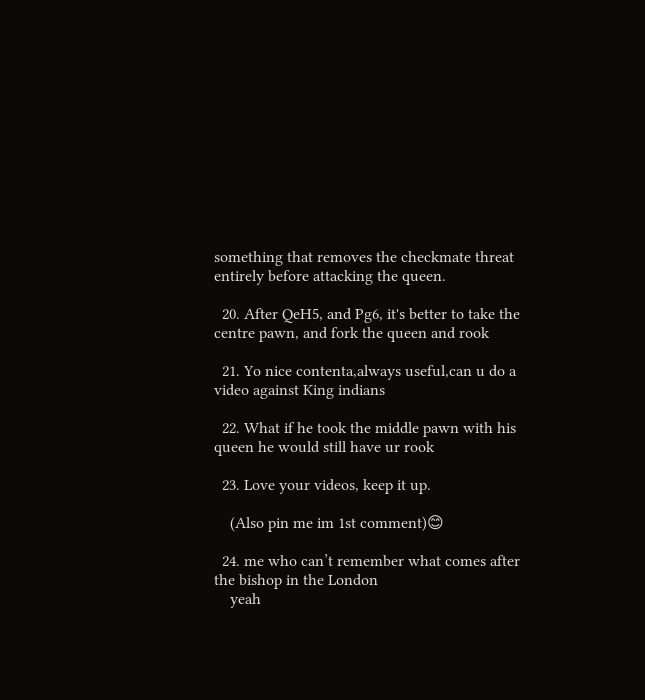something that removes the checkmate threat entirely before attacking the queen.

  20. After QeH5, and Pg6, it's better to take the centre pawn, and fork the queen and rook

  21. Yo nice contenta,always useful,can u do a video against King indians

  22. What if he took the middle pawn with his queen he would still have ur rook

  23. Love your videos, keep it up.

    (Also pin me im 1st comment)😊

  24. me who can’t remember what comes after the bishop in the London
    yeah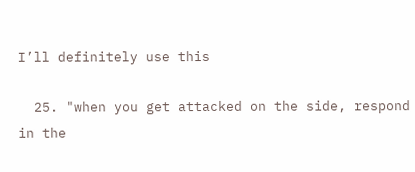I’ll definitely use this

  25. "when you get attacked on the side, respond in the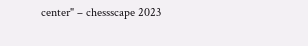center" – chessscape 2023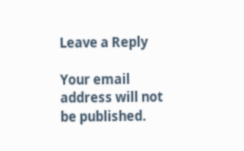Leave a Reply

Your email address will not be published.